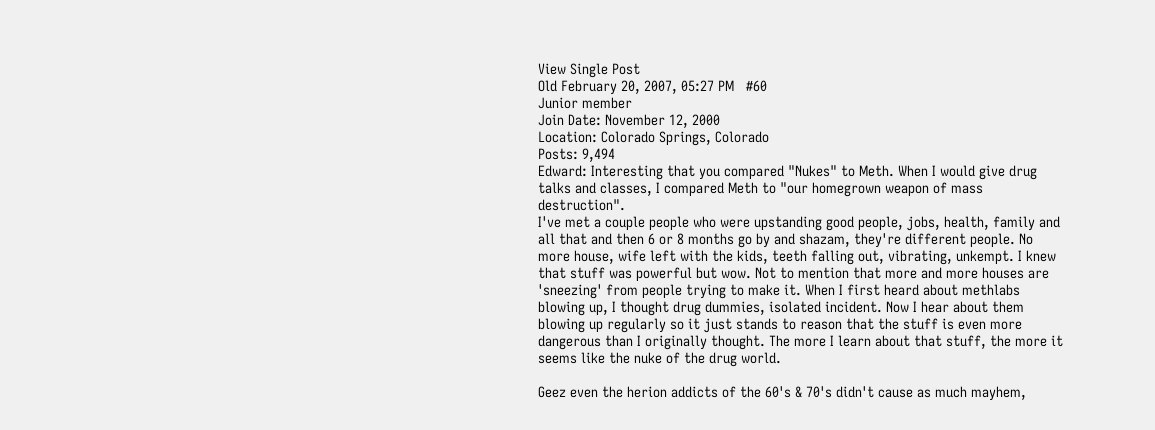View Single Post
Old February 20, 2007, 05:27 PM   #60
Junior member
Join Date: November 12, 2000
Location: Colorado Springs, Colorado
Posts: 9,494
Edward: Interesting that you compared "Nukes" to Meth. When I would give drug talks and classes, I compared Meth to "our homegrown weapon of mass destruction".
I've met a couple people who were upstanding good people, jobs, health, family and all that and then 6 or 8 months go by and shazam, they're different people. No more house, wife left with the kids, teeth falling out, vibrating, unkempt. I knew that stuff was powerful but wow. Not to mention that more and more houses are 'sneezing' from people trying to make it. When I first heard about methlabs blowing up, I thought drug dummies, isolated incident. Now I hear about them blowing up regularly so it just stands to reason that the stuff is even more dangerous than I originally thought. The more I learn about that stuff, the more it seems like the nuke of the drug world.

Geez even the herion addicts of the 60's & 70's didn't cause as much mayhem,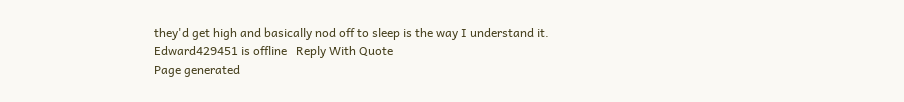they'd get high and basically nod off to sleep is the way I understand it.
Edward429451 is offline   Reply With Quote
Page generated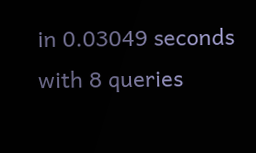in 0.03049 seconds with 8 queries